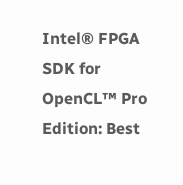Intel® FPGA SDK for OpenCL™ Pro Edition: Best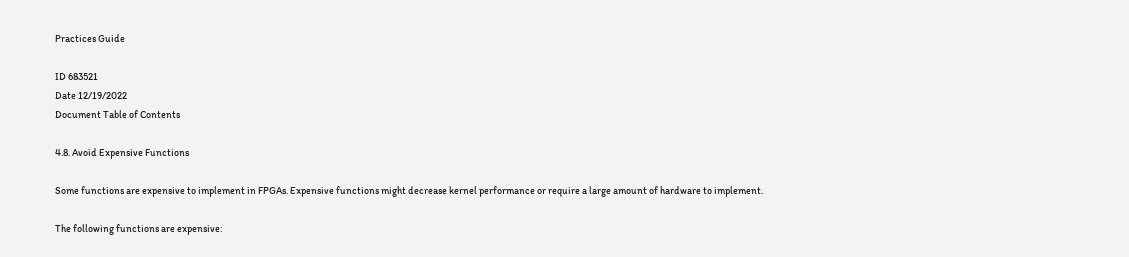Practices Guide

ID 683521
Date 12/19/2022
Document Table of Contents

4.8. Avoid Expensive Functions

Some functions are expensive to implement in FPGAs. Expensive functions might decrease kernel performance or require a large amount of hardware to implement.

The following functions are expensive: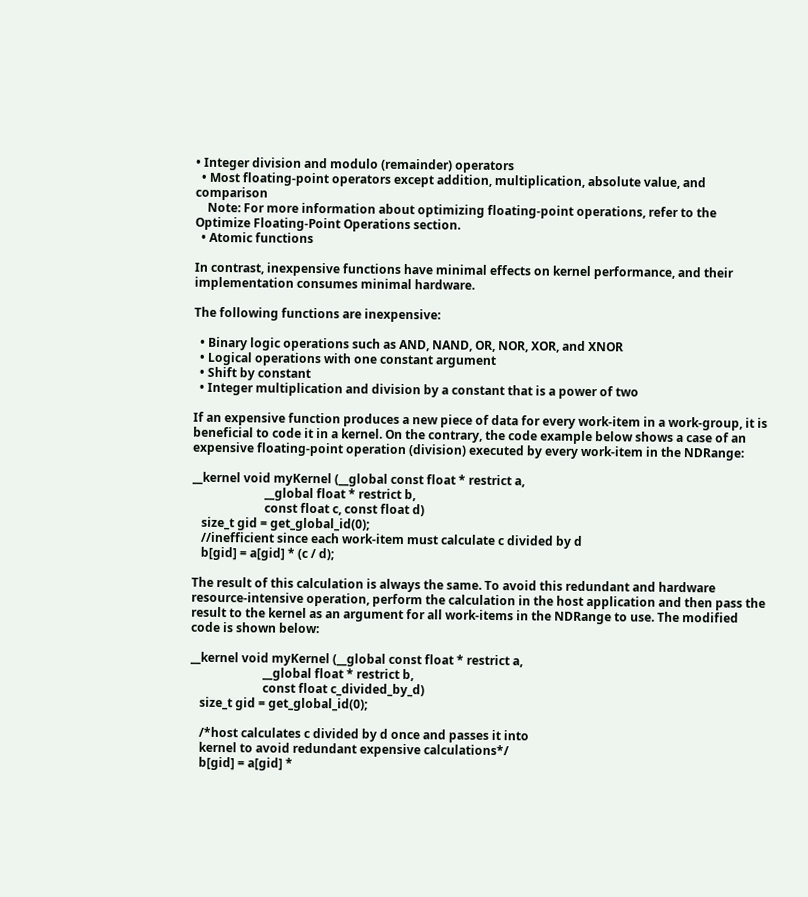• Integer division and modulo (remainder) operators
  • Most floating-point operators except addition, multiplication, absolute value, and comparison
    Note: For more information about optimizing floating-point operations, refer to the Optimize Floating-Point Operations section.
  • Atomic functions

In contrast, inexpensive functions have minimal effects on kernel performance, and their implementation consumes minimal hardware.

The following functions are inexpensive:

  • Binary logic operations such as AND, NAND, OR, NOR, XOR, and XNOR
  • Logical operations with one constant argument
  • Shift by constant
  • Integer multiplication and division by a constant that is a power of two

If an expensive function produces a new piece of data for every work-item in a work-group, it is beneficial to code it in a kernel. On the contrary, the code example below shows a case of an expensive floating-point operation (division) executed by every work-item in the NDRange:

__kernel void myKernel (__global const float * restrict a,
                        __global float * restrict b,
                        const float c, const float d)
   size_t gid = get_global_id(0);
   //inefficient since each work-item must calculate c divided by d
   b[gid] = a[gid] * (c / d);

The result of this calculation is always the same. To avoid this redundant and hardware resource-intensive operation, perform the calculation in the host application and then pass the result to the kernel as an argument for all work-items in the NDRange to use. The modified code is shown below:

__kernel void myKernel (__global const float * restrict a,
                        __global float * restrict b,
                        const float c_divided_by_d)
   size_t gid = get_global_id(0);

   /*host calculates c divided by d once and passes it into
   kernel to avoid redundant expensive calculations*/
   b[gid] = a[gid] *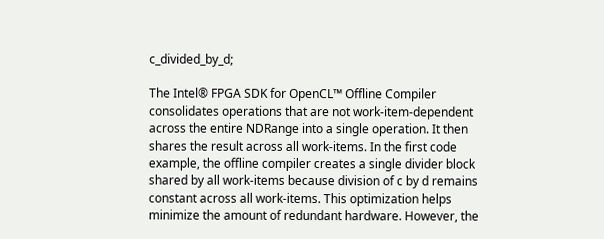c_divided_by_d;

The Intel® FPGA SDK for OpenCL™ Offline Compiler consolidates operations that are not work-item-dependent across the entire NDRange into a single operation. It then shares the result across all work-items. In the first code example, the offline compiler creates a single divider block shared by all work-items because division of c by d remains constant across all work-items. This optimization helps minimize the amount of redundant hardware. However, the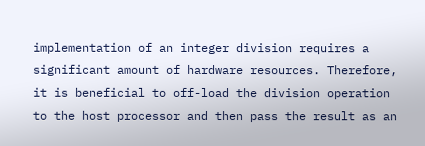implementation of an integer division requires a significant amount of hardware resources. Therefore, it is beneficial to off-load the division operation to the host processor and then pass the result as an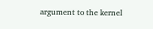argument to the kernel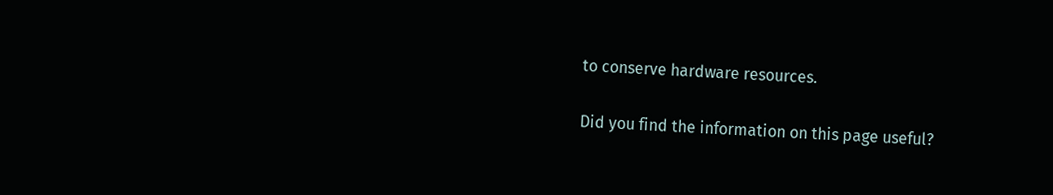to conserve hardware resources.

Did you find the information on this page useful?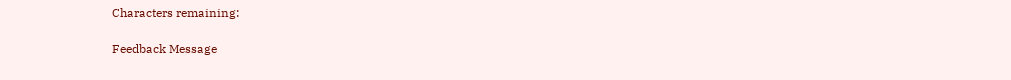Characters remaining:

Feedback Message